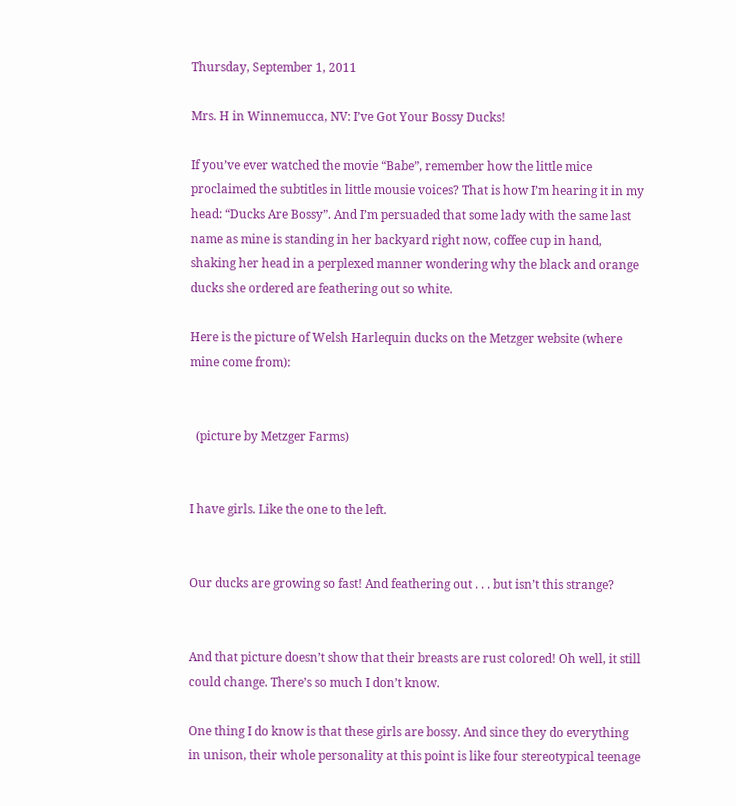Thursday, September 1, 2011

Mrs. H in Winnemucca, NV: I’ve Got Your Bossy Ducks!

If you’ve ever watched the movie “Babe”, remember how the little mice proclaimed the subtitles in little mousie voices? That is how I’m hearing it in my head: “Ducks Are Bossy”. And I’m persuaded that some lady with the same last name as mine is standing in her backyard right now, coffee cup in hand, shaking her head in a perplexed manner wondering why the black and orange ducks she ordered are feathering out so white.

Here is the picture of Welsh Harlequin ducks on the Metzger website (where mine come from):


  (picture by Metzger Farms)


I have girls. Like the one to the left.


Our ducks are growing so fast! And feathering out . . . but isn’t this strange?


And that picture doesn’t show that their breasts are rust colored! Oh well, it still could change. There’s so much I don’t know.

One thing I do know is that these girls are bossy. And since they do everything in unison, their whole personality at this point is like four stereotypical teenage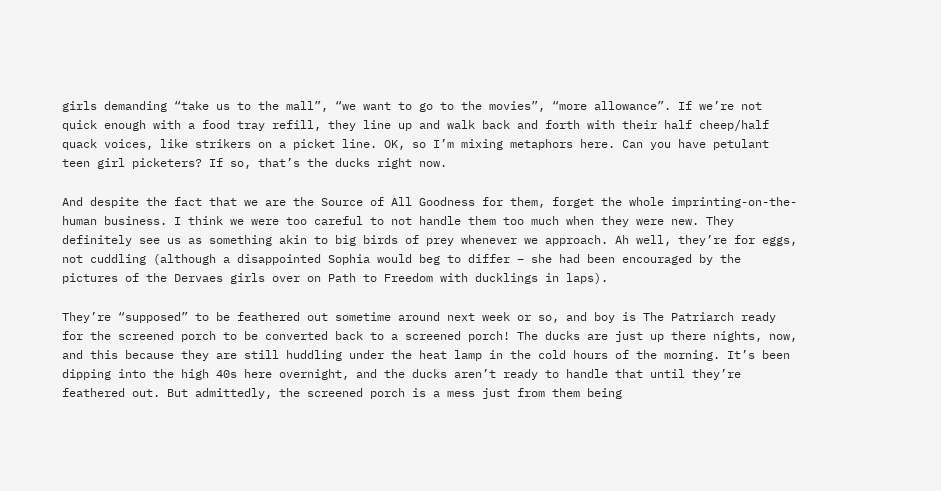girls demanding “take us to the mall”, “we want to go to the movies”, “more allowance”. If we’re not quick enough with a food tray refill, they line up and walk back and forth with their half cheep/half quack voices, like strikers on a picket line. OK, so I’m mixing metaphors here. Can you have petulant teen girl picketers? If so, that’s the ducks right now.

And despite the fact that we are the Source of All Goodness for them, forget the whole imprinting-on-the-human business. I think we were too careful to not handle them too much when they were new. They definitely see us as something akin to big birds of prey whenever we approach. Ah well, they’re for eggs, not cuddling (although a disappointed Sophia would beg to differ – she had been encouraged by the pictures of the Dervaes girls over on Path to Freedom with ducklings in laps).

They’re “supposed” to be feathered out sometime around next week or so, and boy is The Patriarch ready for the screened porch to be converted back to a screened porch! The ducks are just up there nights, now, and this because they are still huddling under the heat lamp in the cold hours of the morning. It’s been dipping into the high 40s here overnight, and the ducks aren’t ready to handle that until they’re feathered out. But admittedly, the screened porch is a mess just from them being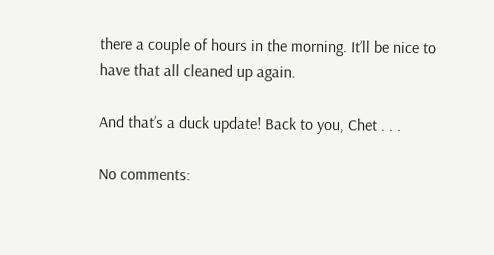there a couple of hours in the morning. It’ll be nice to have that all cleaned up again.

And that’s a duck update! Back to you, Chet . . .

No comments: